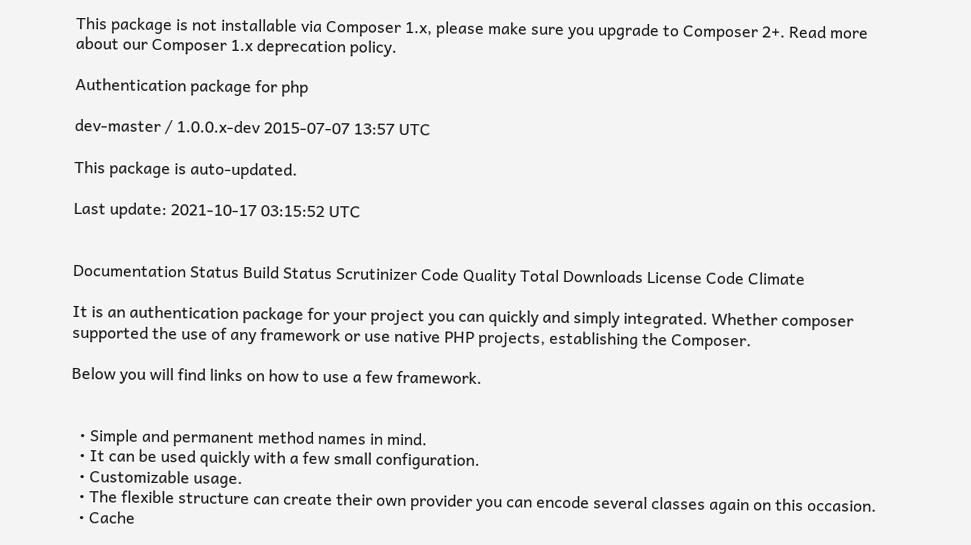This package is not installable via Composer 1.x, please make sure you upgrade to Composer 2+. Read more about our Composer 1.x deprecation policy.

Authentication package for php

dev-master / 1.0.0.x-dev 2015-07-07 13:57 UTC

This package is auto-updated.

Last update: 2021-10-17 03:15:52 UTC


Documentation Status Build Status Scrutinizer Code Quality Total Downloads License Code Climate

It is an authentication package for your project you can quickly and simply integrated. Whether composer supported the use of any framework or use native PHP projects, establishing the Composer.

Below you will find links on how to use a few framework.


  • Simple and permanent method names in mind.
  • It can be used quickly with a few small configuration.
  • Customizable usage.
  • The flexible structure can create their own provider you can encode several classes again on this occasion.
  • Cache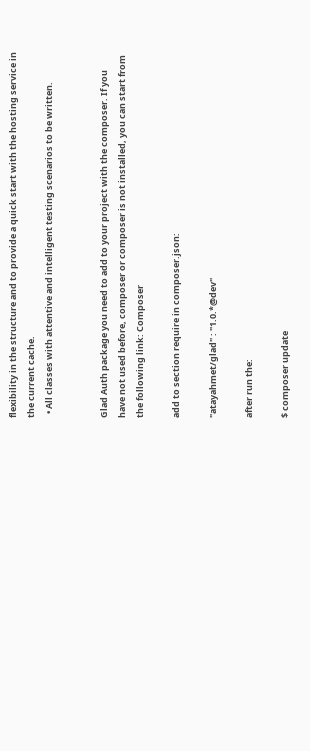flexibility in the structure and to provide a quick start with the hosting service in the current cache.
  • All classes with attentive and intelligent testing scenarios to be written.


Glad Auth package you need to add to your project with the composer. If you have not used before, composer or composer is not installed, you can start from the following link: Composer

add to section require in composer.json:

"atayahmet/glad" : "1.0.*@dev"

after run the:

$ composer update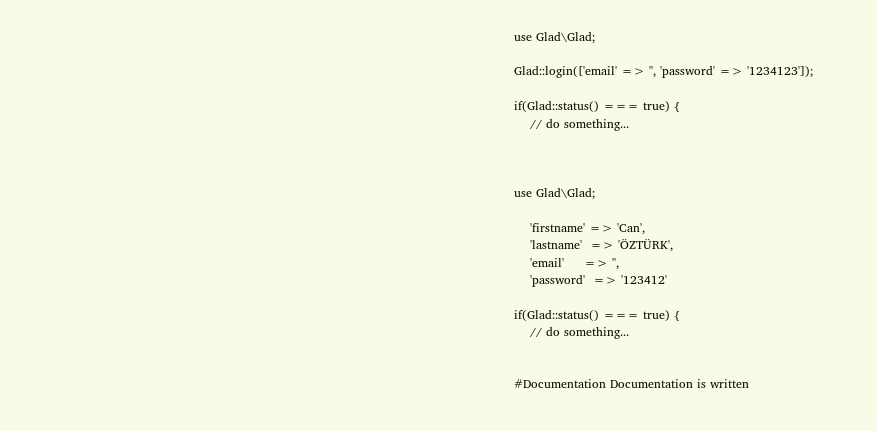use Glad\Glad;

Glad::login(['email' => '', 'password' => '1234123']);

if(Glad::status() === true) {
    // do something...



use Glad\Glad;

    'firstname' => 'Can',
    'lastname'  => 'ÖZTÜRK',
    'email'     => '',
    'password'  => '123412'

if(Glad::status() === true) {
    // do something...


#Documentation Documentation is written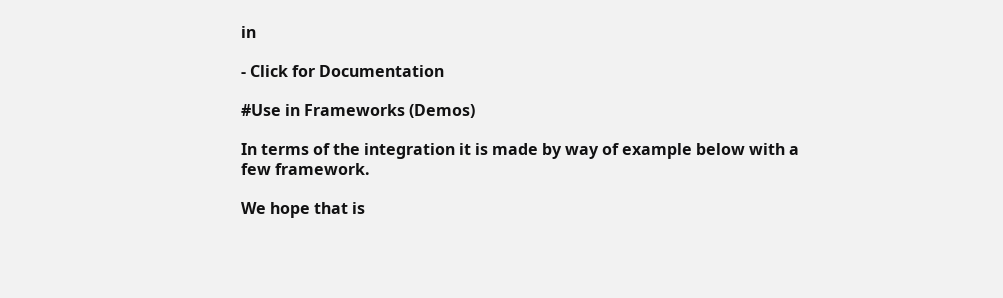in

- Click for Documentation

#Use in Frameworks (Demos)

In terms of the integration it is made by way of example below with a few framework.

We hope that is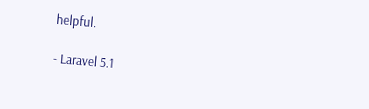helpful.

- Laravel 5.1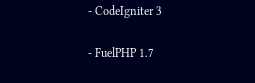- CodeIgniter 3

- FuelPHP 1.7